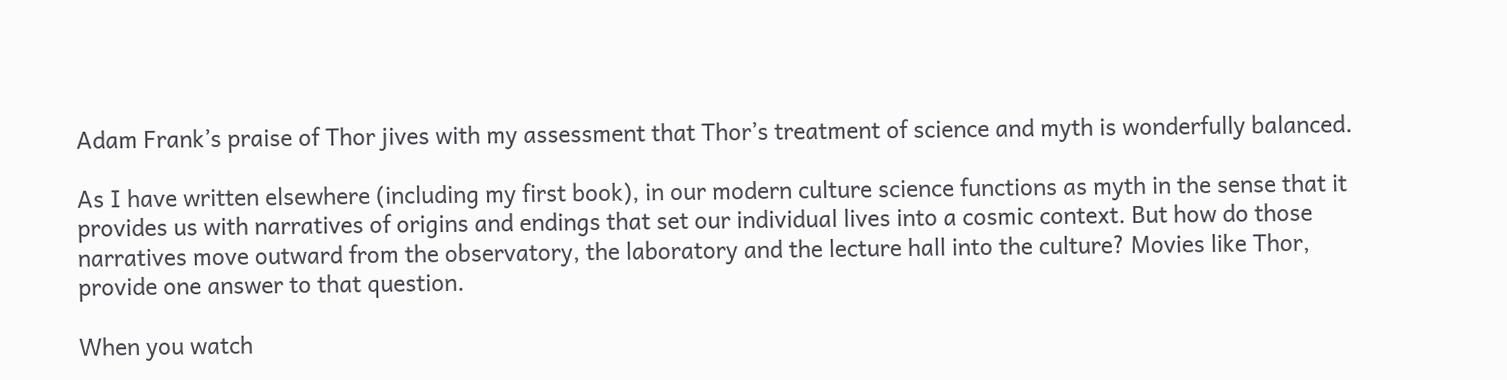Adam Frank’s praise of Thor jives with my assessment that Thor’s treatment of science and myth is wonderfully balanced.

As I have written elsewhere (including my first book), in our modern culture science functions as myth in the sense that it provides us with narratives of origins and endings that set our individual lives into a cosmic context. But how do those narratives move outward from the observatory, the laboratory and the lecture hall into the culture? Movies like Thor, provide one answer to that question.

When you watch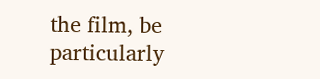the film, be particularly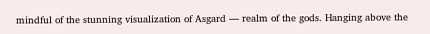mindful of the stunning visualization of Asgard — realm of the gods. Hanging above the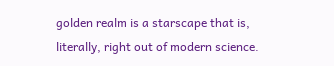golden realm is a starscape that is, literally, right out of modern science.